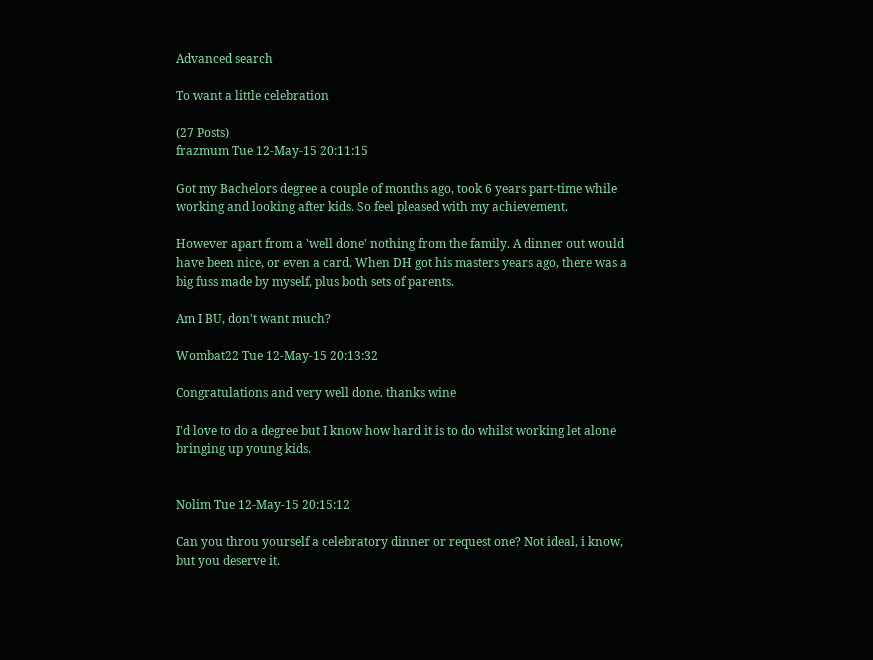Advanced search

To want a little celebration

(27 Posts)
frazmum Tue 12-May-15 20:11:15

Got my Bachelors degree a couple of months ago, took 6 years part-time while working and looking after kids. So feel pleased with my achievement.

However apart from a 'well done' nothing from the family. A dinner out would have been nice, or even a card. When DH got his masters years ago, there was a big fuss made by myself, plus both sets of parents.

Am I BU, don't want much?

Wombat22 Tue 12-May-15 20:13:32

Congratulations and very well done. thanks wine

I'd love to do a degree but I know how hard it is to do whilst working let alone bringing up young kids.


Nolim Tue 12-May-15 20:15:12

Can you throu yourself a celebratory dinner or request one? Not ideal, i know, but you deserve it.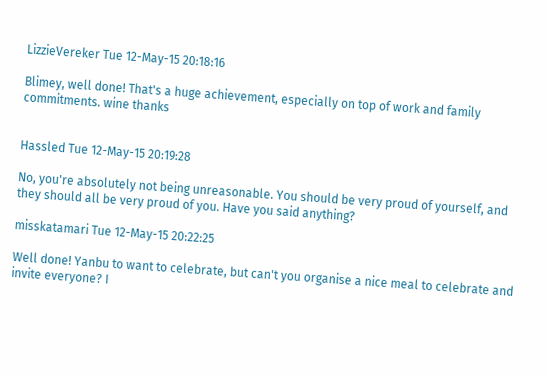LizzieVereker Tue 12-May-15 20:18:16

Blimey, well done! That's a huge achievement, especially on top of work and family commitments. wine thanks


Hassled Tue 12-May-15 20:19:28

No, you're absolutely not being unreasonable. You should be very proud of yourself, and they should all be very proud of you. Have you said anything?

misskatamari Tue 12-May-15 20:22:25

Well done! Yanbu to want to celebrate, but can't you organise a nice meal to celebrate and invite everyone? I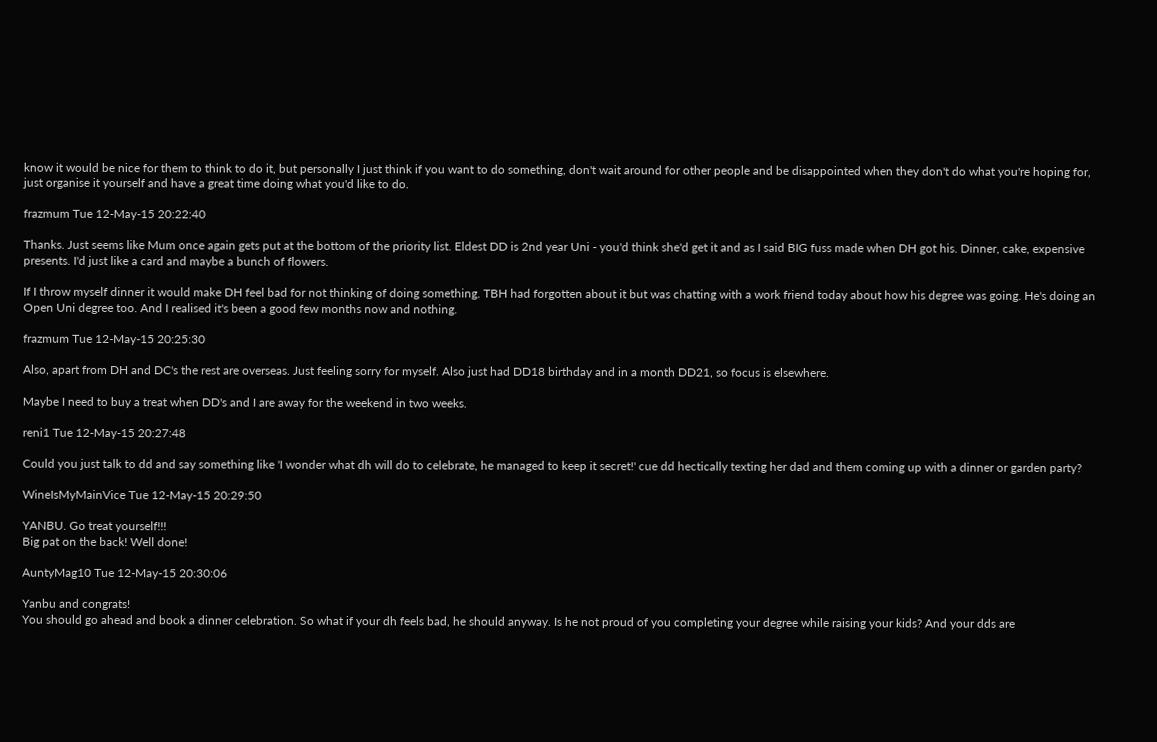know it would be nice for them to think to do it, but personally I just think if you want to do something, don't wait around for other people and be disappointed when they don't do what you're hoping for, just organise it yourself and have a great time doing what you'd like to do.

frazmum Tue 12-May-15 20:22:40

Thanks. Just seems like Mum once again gets put at the bottom of the priority list. Eldest DD is 2nd year Uni - you'd think she'd get it and as I said BIG fuss made when DH got his. Dinner, cake, expensive presents. I'd just like a card and maybe a bunch of flowers.

If I throw myself dinner it would make DH feel bad for not thinking of doing something. TBH had forgotten about it but was chatting with a work friend today about how his degree was going. He's doing an Open Uni degree too. And I realised it's been a good few months now and nothing.

frazmum Tue 12-May-15 20:25:30

Also, apart from DH and DC's the rest are overseas. Just feeling sorry for myself. Also just had DD18 birthday and in a month DD21, so focus is elsewhere.

Maybe I need to buy a treat when DD's and I are away for the weekend in two weeks.

reni1 Tue 12-May-15 20:27:48

Could you just talk to dd and say something like 'I wonder what dh will do to celebrate, he managed to keep it secret!' cue dd hectically texting her dad and them coming up with a dinner or garden party?

WineIsMyMainVice Tue 12-May-15 20:29:50

YANBU. Go treat yourself!!!
Big pat on the back! Well done!

AuntyMag10 Tue 12-May-15 20:30:06

Yanbu and congrats!
You should go ahead and book a dinner celebration. So what if your dh feels bad, he should anyway. Is he not proud of you completing your degree while raising your kids? And your dds are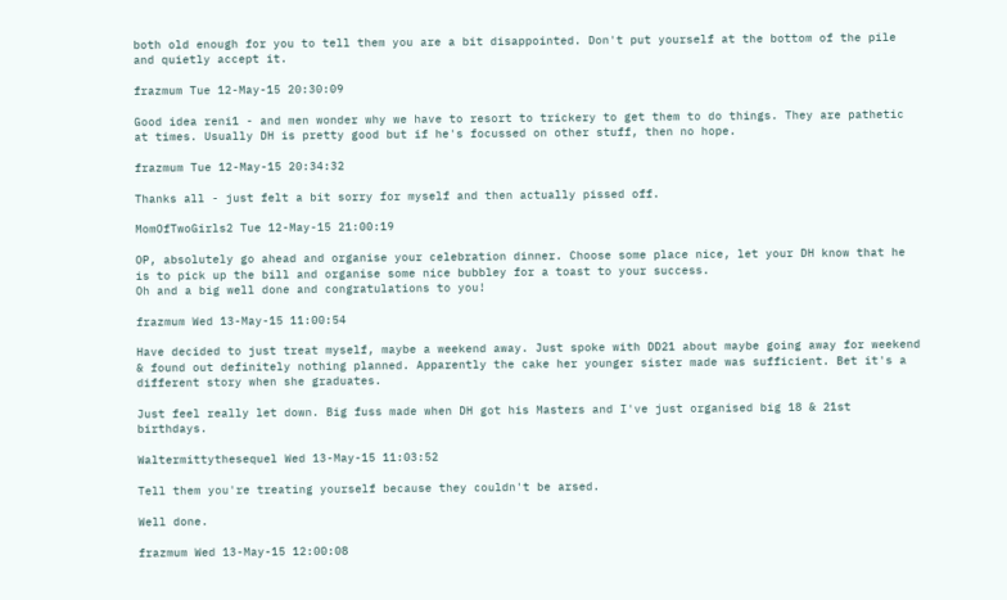both old enough for you to tell them you are a bit disappointed. Don't put yourself at the bottom of the pile and quietly accept it.

frazmum Tue 12-May-15 20:30:09

Good idea reni1 - and men wonder why we have to resort to trickery to get them to do things. They are pathetic at times. Usually DH is pretty good but if he's focussed on other stuff, then no hope.

frazmum Tue 12-May-15 20:34:32

Thanks all - just felt a bit sorry for myself and then actually pissed off.

MomOfTwoGirls2 Tue 12-May-15 21:00:19

OP, absolutely go ahead and organise your celebration dinner. Choose some place nice, let your DH know that he is to pick up the bill and organise some nice bubbley for a toast to your success.
Oh and a big well done and congratulations to you!

frazmum Wed 13-May-15 11:00:54

Have decided to just treat myself, maybe a weekend away. Just spoke with DD21 about maybe going away for weekend & found out definitely nothing planned. Apparently the cake her younger sister made was sufficient. Bet it's a different story when she graduates.

Just feel really let down. Big fuss made when DH got his Masters and I've just organised big 18 & 21st birthdays.

Waltermittythesequel Wed 13-May-15 11:03:52

Tell them you're treating yourself because they couldn't be arsed.

Well done.

frazmum Wed 13-May-15 12:00:08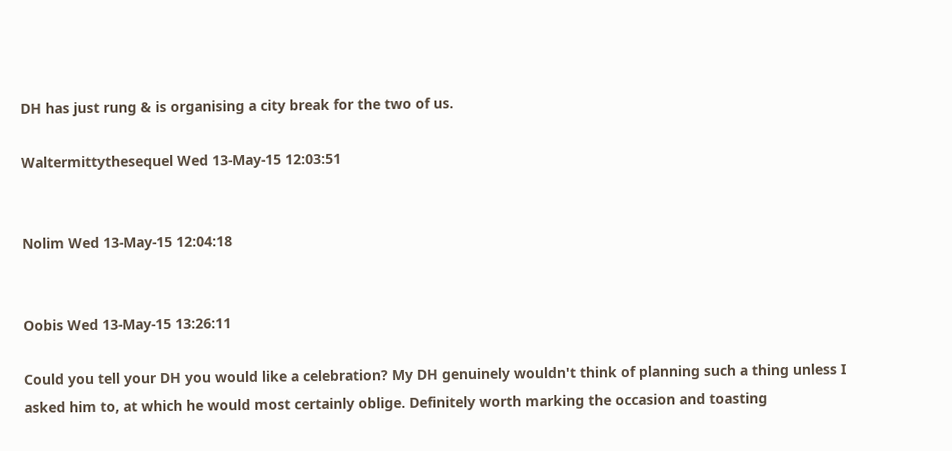DH has just rung & is organising a city break for the two of us.

Waltermittythesequel Wed 13-May-15 12:03:51


Nolim Wed 13-May-15 12:04:18


Oobis Wed 13-May-15 13:26:11

Could you tell your DH you would like a celebration? My DH genuinely wouldn't think of planning such a thing unless I asked him to, at which he would most certainly oblige. Definitely worth marking the occasion and toasting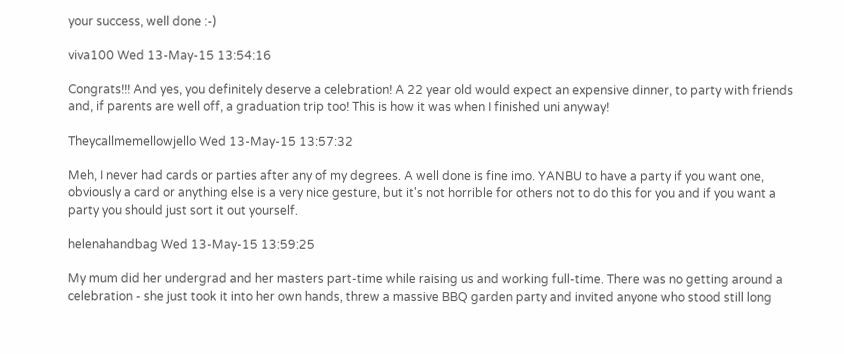your success, well done :-)

viva100 Wed 13-May-15 13:54:16

Congrats!!! And yes, you definitely deserve a celebration! A 22 year old would expect an expensive dinner, to party with friends and, if parents are well off, a graduation trip too! This is how it was when I finished uni anyway!

Theycallmemellowjello Wed 13-May-15 13:57:32

Meh, I never had cards or parties after any of my degrees. A well done is fine imo. YANBU to have a party if you want one, obviously a card or anything else is a very nice gesture, but it's not horrible for others not to do this for you and if you want a party you should just sort it out yourself.

helenahandbag Wed 13-May-15 13:59:25

My mum did her undergrad and her masters part-time while raising us and working full-time. There was no getting around a celebration - she just took it into her own hands, threw a massive BBQ garden party and invited anyone who stood still long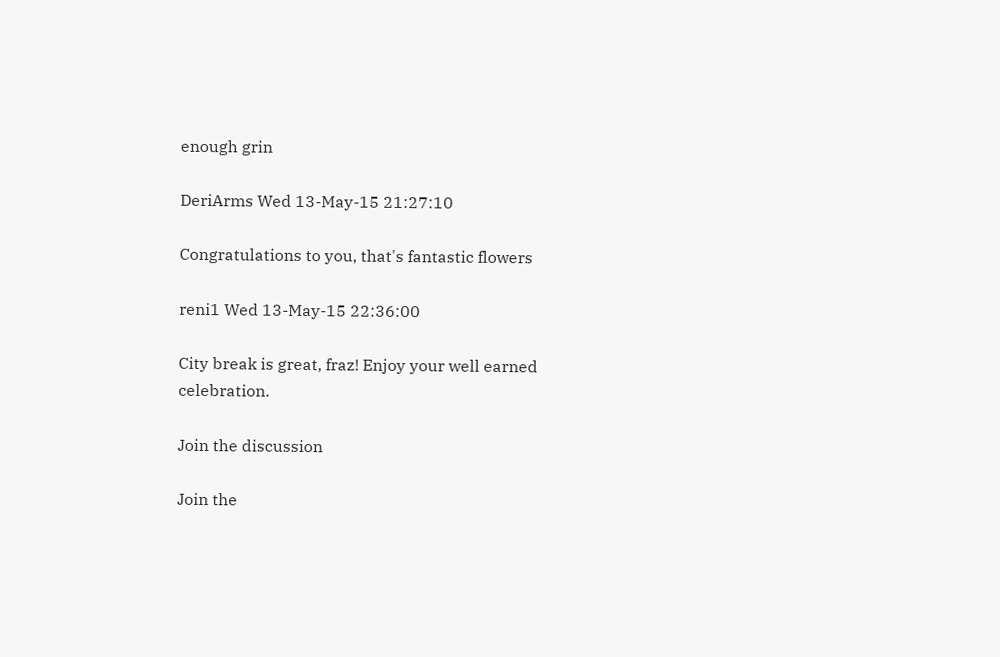enough grin

DeriArms Wed 13-May-15 21:27:10

Congratulations to you, that's fantastic flowers

reni1 Wed 13-May-15 22:36:00

City break is great, fraz! Enjoy your well earned celebration.

Join the discussion

Join the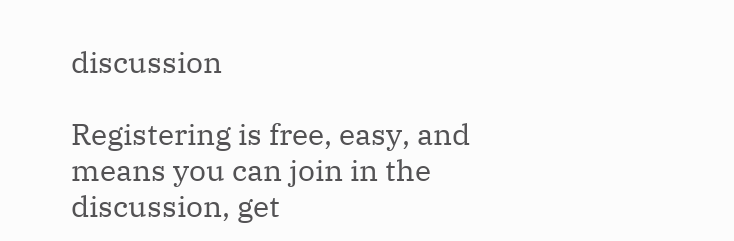discussion

Registering is free, easy, and means you can join in the discussion, get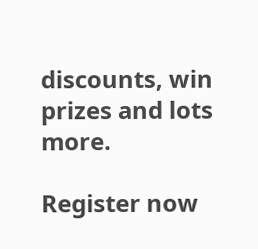discounts, win prizes and lots more.

Register now